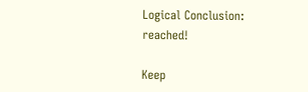Logical Conclusion: reached!

Keep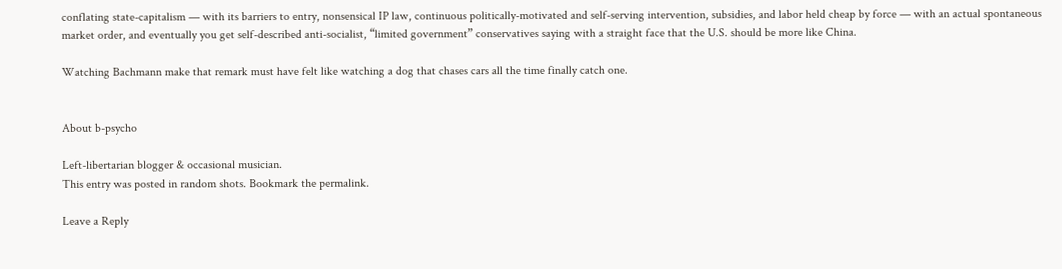conflating state-capitalism — with its barriers to entry, nonsensical IP law, continuous politically-motivated and self-serving intervention, subsidies, and labor held cheap by force — with an actual spontaneous market order, and eventually you get self-described anti-socialist, “limited government” conservatives saying with a straight face that the U.S. should be more like China.

Watching Bachmann make that remark must have felt like watching a dog that chases cars all the time finally catch one.


About b-psycho

Left-libertarian blogger & occasional musician.
This entry was posted in random shots. Bookmark the permalink.

Leave a Reply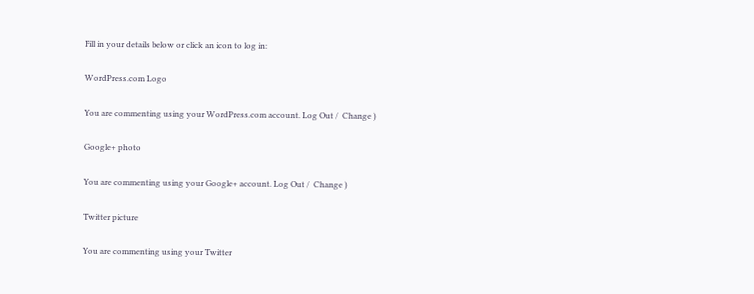Fill in your details below or click an icon to log in:

WordPress.com Logo

You are commenting using your WordPress.com account. Log Out /  Change )

Google+ photo

You are commenting using your Google+ account. Log Out /  Change )

Twitter picture

You are commenting using your Twitter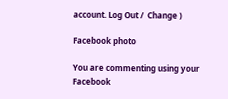account. Log Out /  Change )

Facebook photo

You are commenting using your Facebook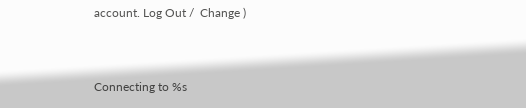account. Log Out /  Change )


Connecting to %s